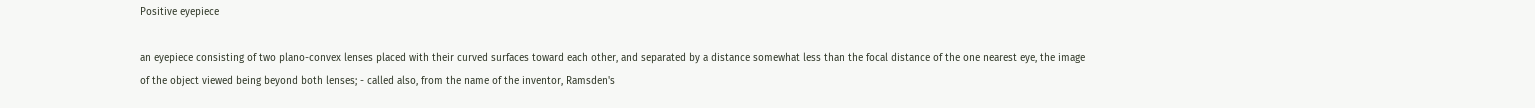Positive eyepiece

an eyepiece consisting of two plano-convex lenses placed with their curved surfaces toward each other, and separated by a distance somewhat less than the focal distance of the one nearest eye, the image of the object viewed being beyond both lenses; - called also, from the name of the inventor, Ramsden's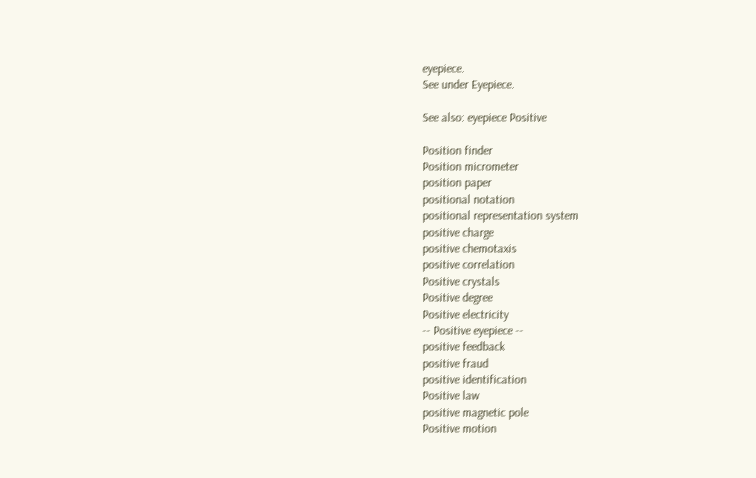eyepiece.
See under Eyepiece.

See also: eyepiece Positive

Position finder
Position micrometer
position paper
positional notation
positional representation system
positive charge
positive chemotaxis
positive correlation
Positive crystals
Positive degree
Positive electricity
-- Positive eyepiece --
positive feedback
positive fraud
positive identification
Positive law
positive magnetic pole
Positive motion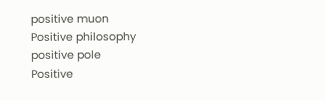positive muon
Positive philosophy
positive pole
Positive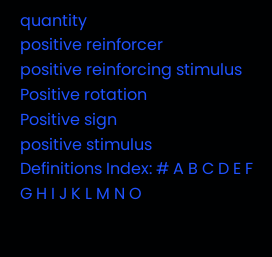quantity
positive reinforcer
positive reinforcing stimulus
Positive rotation
Positive sign
positive stimulus
Definitions Index: # A B C D E F G H I J K L M N O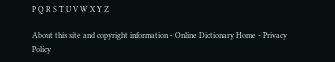P Q R S T U V W X Y Z

About this site and copyright information - Online Dictionary Home - Privacy Policy